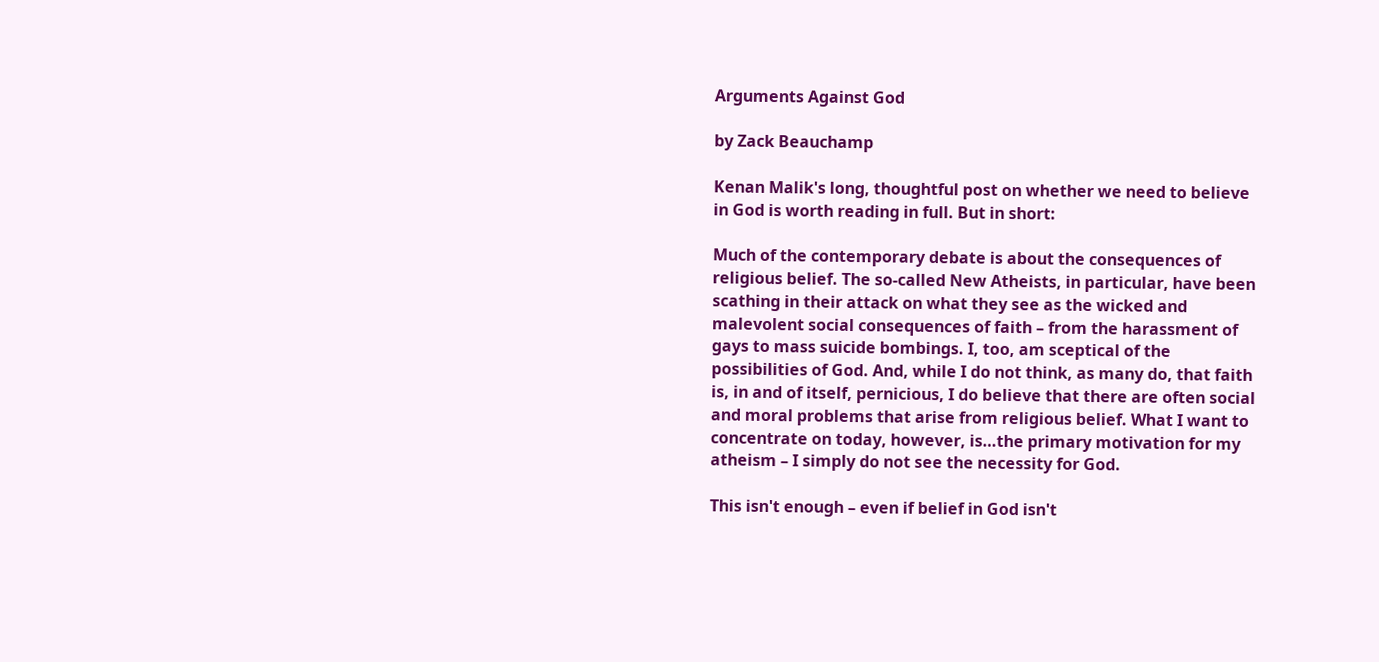Arguments Against God

by Zack Beauchamp

Kenan Malik's long, thoughtful post on whether we need to believe in God is worth reading in full. But in short:

Much of the contemporary debate is about the consequences of religious belief. The so-called New Atheists, in particular, have been scathing in their attack on what they see as the wicked and malevolent social consequences of faith – from the harassment of gays to mass suicide bombings. I, too, am sceptical of the possibilities of God. And, while I do not think, as many do, that faith is, in and of itself, pernicious, I do believe that there are often social and moral problems that arise from religious belief. What I want to concentrate on today, however, is…the primary motivation for my atheism – I simply do not see the necessity for God.

This isn't enough – even if belief in God isn't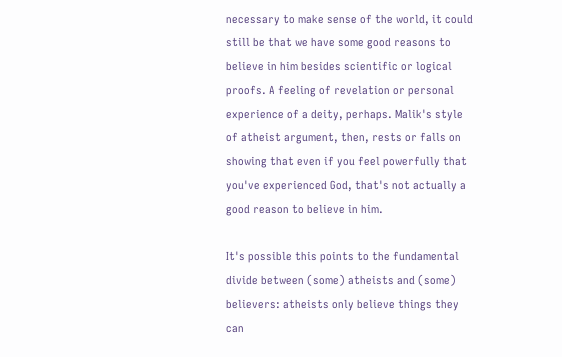necessary to make sense of the world, it could still be that we have some good reasons to believe in him besides scientific or logical proofs. A feeling of revelation or personal experience of a deity, perhaps. Malik's style of atheist argument, then, rests or falls on showing that even if you feel powerfully that you've experienced God, that's not actually a good reason to believe in him.

It's possible this points to the fundamental divide between (some) atheists and (some) believers: atheists only believe things they can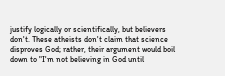justify logically or scientifically, but believers don't. These atheists don't claim that science disproves God; rather, their argument would boil down to "I'm not believing in God until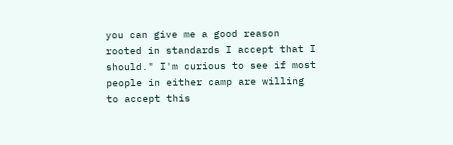you can give me a good reason rooted in standards I accept that I should." I'm curious to see if most people in either camp are willing to accept this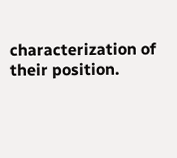characterization of their position.